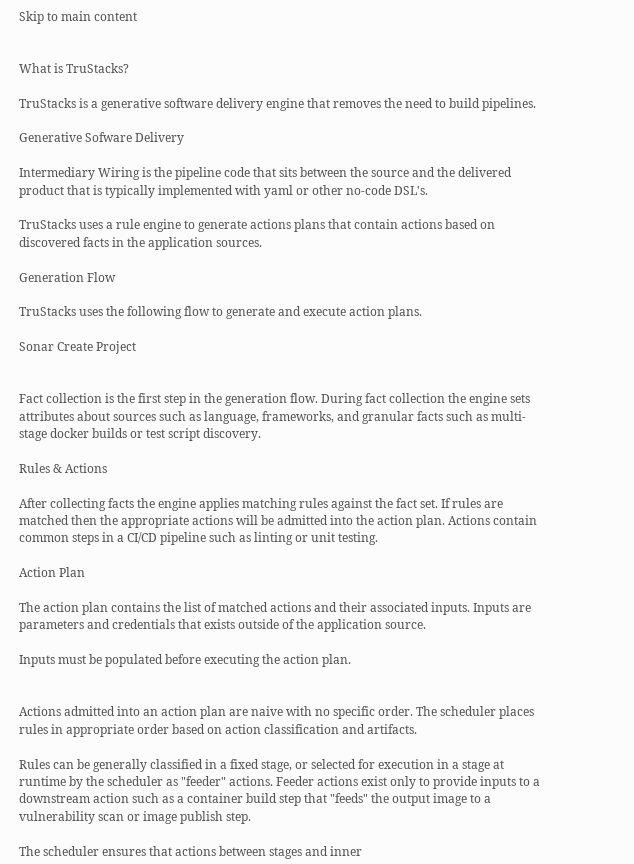Skip to main content


What is TruStacks?

TruStacks is a generative software delivery engine that removes the need to build pipelines.

Generative Sofware Delivery

Intermediary Wiring is the pipeline code that sits between the source and the delivered product that is typically implemented with yaml or other no-code DSL's.

TruStacks uses a rule engine to generate actions plans that contain actions based on discovered facts in the application sources.

Generation Flow

TruStacks uses the following flow to generate and execute action plans.

Sonar Create Project


Fact collection is the first step in the generation flow. During fact collection the engine sets attributes about sources such as language, frameworks, and granular facts such as multi-stage docker builds or test script discovery.

Rules & Actions

After collecting facts the engine applies matching rules against the fact set. If rules are matched then the appropriate actions will be admitted into the action plan. Actions contain common steps in a CI/CD pipeline such as linting or unit testing.

Action Plan

The action plan contains the list of matched actions and their associated inputs. Inputs are parameters and credentials that exists outside of the application source.

Inputs must be populated before executing the action plan.


Actions admitted into an action plan are naive with no specific order. The scheduler places rules in appropriate order based on action classification and artifacts.

Rules can be generally classified in a fixed stage, or selected for execution in a stage at runtime by the scheduler as "feeder" actions. Feeder actions exist only to provide inputs to a downstream action such as a container build step that "feeds" the output image to a vulnerability scan or image publish step.

The scheduler ensures that actions between stages and inner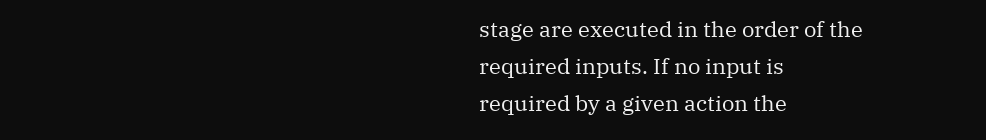stage are executed in the order of the required inputs. If no input is required by a given action the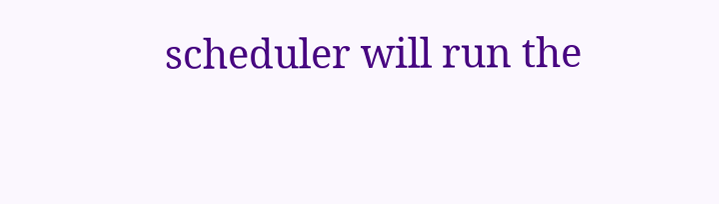scheduler will run the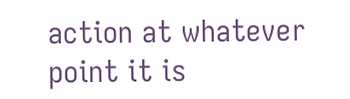action at whatever point it is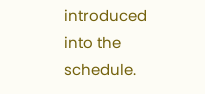introduced into the schedule.